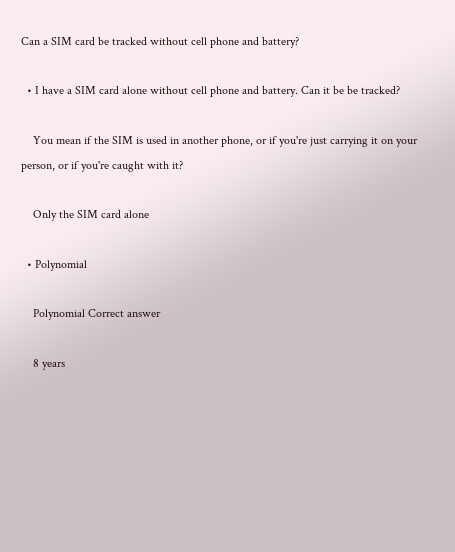Can a SIM card be tracked without cell phone and battery?

  • I have a SIM card alone without cell phone and battery. Can it be be tracked?

    You mean if the SIM is used in another phone, or if you're just carrying it on your person, or if you're caught with it?

    Only the SIM card alone

  • Polynomial

    Polynomial Correct answer

    8 years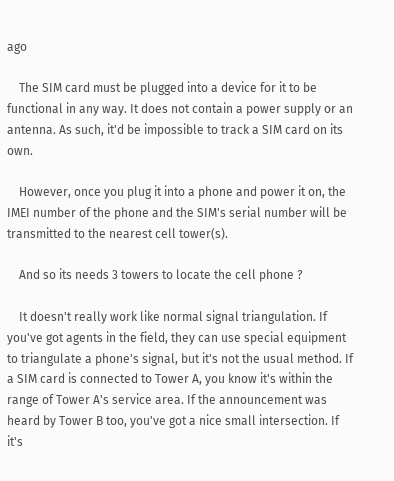ago

    The SIM card must be plugged into a device for it to be functional in any way. It does not contain a power supply or an antenna. As such, it'd be impossible to track a SIM card on its own.

    However, once you plug it into a phone and power it on, the IMEI number of the phone and the SIM's serial number will be transmitted to the nearest cell tower(s).

    And so its needs 3 towers to locate the cell phone ?

    It doesn't really work like normal signal triangulation. If you've got agents in the field, they can use special equipment to triangulate a phone's signal, but it's not the usual method. If a SIM card is connected to Tower A, you know it's within the range of Tower A's service area. If the announcement was heard by Tower B too, you've got a nice small intersection. If it's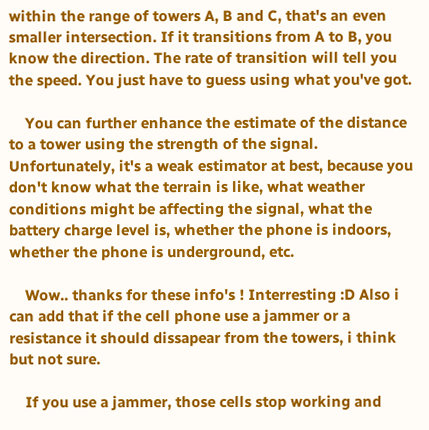within the range of towers A, B and C, that's an even smaller intersection. If it transitions from A to B, you know the direction. The rate of transition will tell you the speed. You just have to guess using what you've got.

    You can further enhance the estimate of the distance to a tower using the strength of the signal. Unfortunately, it's a weak estimator at best, because you don't know what the terrain is like, what weather conditions might be affecting the signal, what the battery charge level is, whether the phone is indoors, whether the phone is underground, etc.

    Wow.. thanks for these info's ! Interresting :D Also i can add that if the cell phone use a jammer or a resistance it should dissapear from the towers, i think but not sure.

    If you use a jammer, those cells stop working and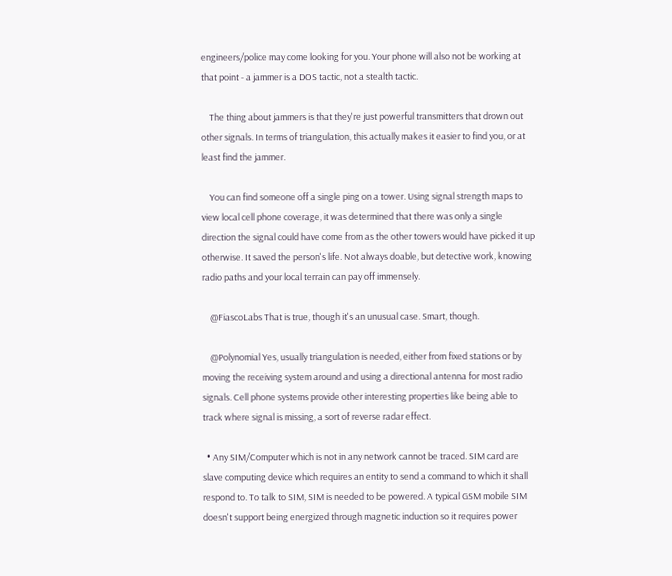engineers/police may come looking for you. Your phone will also not be working at that point - a jammer is a DOS tactic, not a stealth tactic.

    The thing about jammers is that they're just powerful transmitters that drown out other signals. In terms of triangulation, this actually makes it easier to find you, or at least find the jammer.

    You can find someone off a single ping on a tower. Using signal strength maps to view local cell phone coverage, it was determined that there was only a single direction the signal could have come from as the other towers would have picked it up otherwise. It saved the person's life. Not always doable, but detective work, knowing radio paths and your local terrain can pay off immensely.

    @FiascoLabs That is true, though it's an unusual case. Smart, though.

    @Polynomial Yes, usually triangulation is needed, either from fixed stations or by moving the receiving system around and using a directional antenna for most radio signals. Cell phone systems provide other interesting properties like being able to track where signal is missing, a sort of reverse radar effect.

  • Any SIM/Computer which is not in any network cannot be traced. SIM card are slave computing device which requires an entity to send a command to which it shall respond to. To talk to SIM, SIM is needed to be powered. A typical GSM mobile SIM doesn't support being energized through magnetic induction so it requires power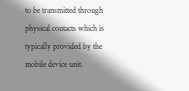to be transmitted through physical contacts which is typically provided by the mobile device unit.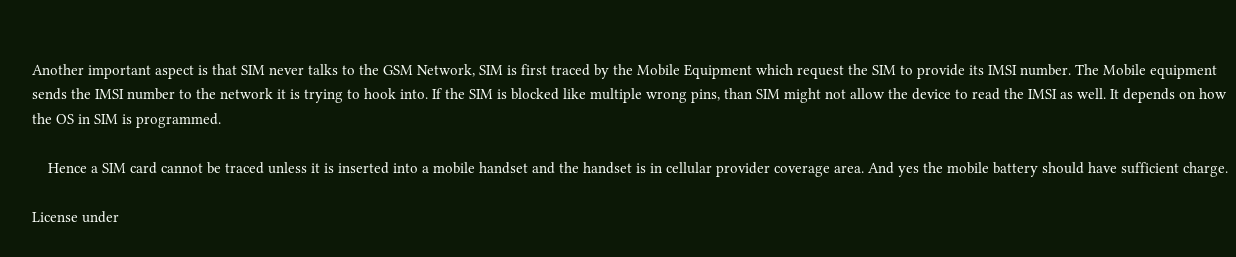Another important aspect is that SIM never talks to the GSM Network, SIM is first traced by the Mobile Equipment which request the SIM to provide its IMSI number. The Mobile equipment sends the IMSI number to the network it is trying to hook into. If the SIM is blocked like multiple wrong pins, than SIM might not allow the device to read the IMSI as well. It depends on how the OS in SIM is programmed.

    Hence a SIM card cannot be traced unless it is inserted into a mobile handset and the handset is in cellular provider coverage area. And yes the mobile battery should have sufficient charge.

License under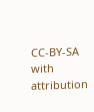CC-BY-SA with attribution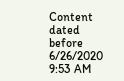Content dated before 6/26/2020 9:53 AM